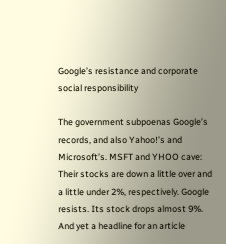Google’s resistance and corporate social responsibility

The government subpoenas Google’s records, and also Yahoo!’s and Microsoft’s. MSFT and YHOO cave: Their stocks are down a little over and a little under 2%, respectively. Google resists. Its stock drops almost 9%. And yet a headline for an article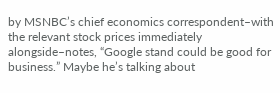by MSNBC’s chief economics correspondent–with the relevant stock prices immediately alongside–notes, “Google stand could be good for business.” Maybe he’s talking about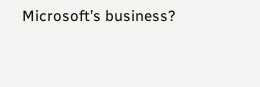Microsoft’s business?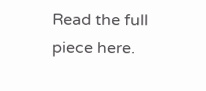Read the full piece here.